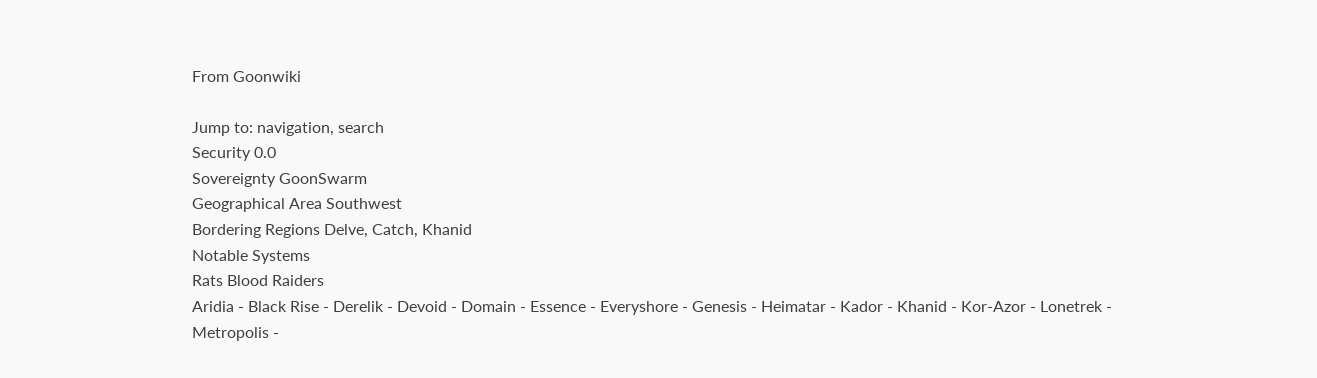From Goonwiki

Jump to: navigation, search
Security 0.0
Sovereignty GoonSwarm
Geographical Area Southwest
Bordering Regions Delve, Catch, Khanid
Notable Systems
Rats Blood Raiders
Aridia - Black Rise - Derelik - Devoid - Domain - Essence - Everyshore - Genesis - Heimatar - Kador - Khanid - Kor-Azor - Lonetrek - Metropolis -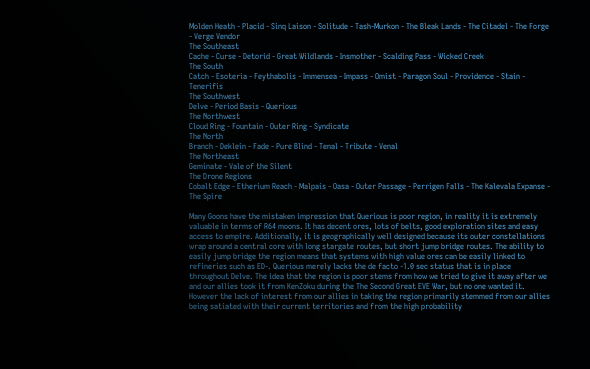Molden Heath - Placid - Sinq Laison - Solitude - Tash-Murkon - The Bleak Lands - The Citadel - The Forge - Verge Vendor
The Southeast
Cache - Curse - Detorid - Great Wildlands - Insmother - Scalding Pass - Wicked Creek
The South
Catch - Esoteria - Feythabolis - Immensea - Impass - Omist - Paragon Soul - Providence - Stain - Tenerifis
The Southwest
Delve - Period Basis - Querious
The Northwest
Cloud Ring - Fountain - Outer Ring - Syndicate
The North
Branch - Deklein - Fade - Pure Blind - Tenal - Tribute - Venal
The Northeast
Geminate - Vale of the Silent
The Drone Regions
Cobalt Edge - Etherium Reach - Malpais - Oasa - Outer Passage - Perrigen Falls - The Kalevala Expanse - The Spire

Many Goons have the mistaken impression that Querious is poor region, in reality it is extremely valuable in terms of R64 moons. It has decent ores, lots of belts, good exploration sites and easy access to empire. Additionally, it is geographically well designed because its outer constellations wrap around a central core with long stargate routes, but short jump bridge routes. The ability to easily jump bridge the region means that systems with high value ores can be easily linked to refineries such as ED-. Querious merely lacks the de facto -1.0 sec status that is in place throughout Delve. The idea that the region is poor stems from how we tried to give it away after we and our allies took it from KenZoku during the The Second Great EVE War, but no one wanted it. However the lack of interest from our allies in taking the region primarily stemmed from our allies being satiated with their current territories and from the high probability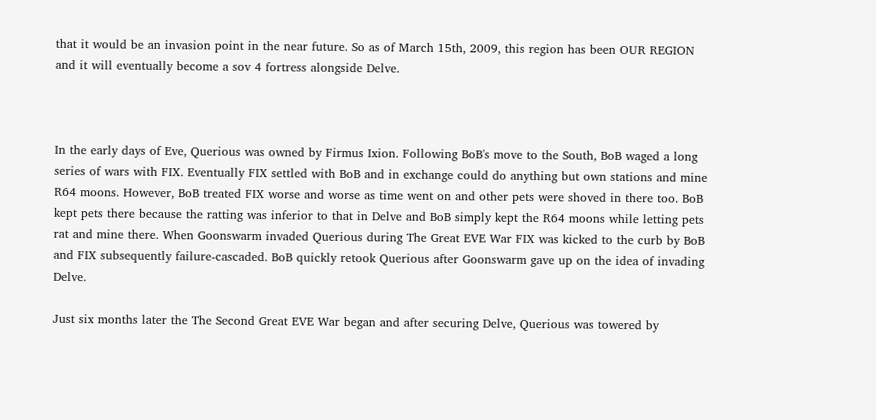that it would be an invasion point in the near future. So as of March 15th, 2009, this region has been OUR REGION and it will eventually become a sov 4 fortress alongside Delve.



In the early days of Eve, Querious was owned by Firmus Ixion. Following BoB's move to the South, BoB waged a long series of wars with FIX. Eventually FIX settled with BoB and in exchange could do anything but own stations and mine R64 moons. However, BoB treated FIX worse and worse as time went on and other pets were shoved in there too. BoB kept pets there because the ratting was inferior to that in Delve and BoB simply kept the R64 moons while letting pets rat and mine there. When Goonswarm invaded Querious during The Great EVE War FIX was kicked to the curb by BoB and FIX subsequently failure-cascaded. BoB quickly retook Querious after Goonswarm gave up on the idea of invading Delve.

Just six months later the The Second Great EVE War began and after securing Delve, Querious was towered by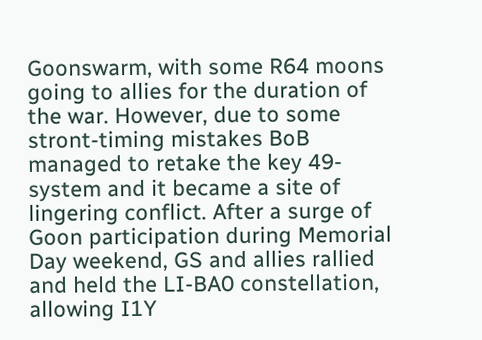Goonswarm, with some R64 moons going to allies for the duration of the war. However, due to some stront-timing mistakes BoB managed to retake the key 49- system and it became a site of lingering conflict. After a surge of Goon participation during Memorial Day weekend, GS and allies rallied and held the LI-BA0 constellation, allowing I1Y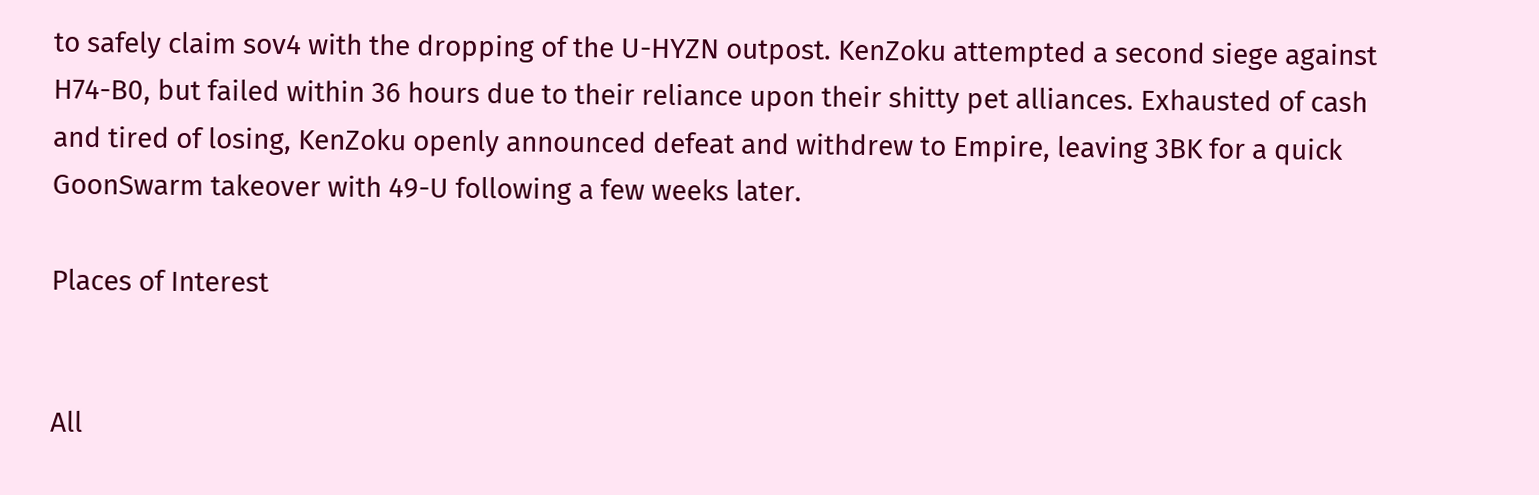to safely claim sov4 with the dropping of the U-HYZN outpost. KenZoku attempted a second siege against H74-B0, but failed within 36 hours due to their reliance upon their shitty pet alliances. Exhausted of cash and tired of losing, KenZoku openly announced defeat and withdrew to Empire, leaving 3BK for a quick GoonSwarm takeover with 49-U following a few weeks later.

Places of Interest


All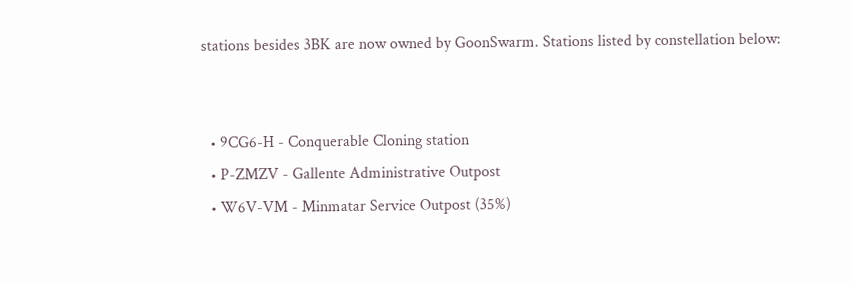stations besides 3BK are now owned by GoonSwarm. Stations listed by constellation below:


  • 9CG6-H - Conquerable Cloning station
  • P-ZMZV - Gallente Administrative Outpost
  • W6V-VM - Minmatar Service Outpost (35%)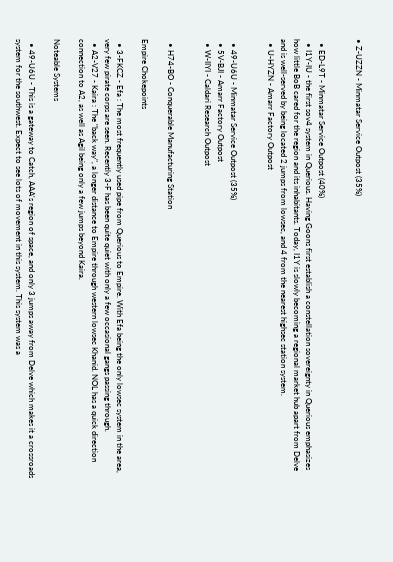• Z-UZZN - Minmatar Service Outpost (35%)


  • ED-L9T - Minmatar Service Outpost (40%)
  • I1Y-IU - the first sov4 system in Querious. Having Goons first establish a constellation sovereignty in Querious emphasizes how little BoB cared for the region and its inhabitants. Today, I1Y is slowly becoming a regional market hub apart from Delve and is well-served by being located 2 jumps from lowsec, and 4 from the nearest highsec station system.
  • U-HYZN - Amarr Factory Outpost


  • 49-U6U - Minmatar Service Outpost (35%)
  • 5V-BJI - Amarr Factory Outpost
  • W-IIYI - Caldari Research Outpost


  • H74-BO - Conquerable Manufacturing Station

Empire Chokepoints

  • 3-FKCZ - Efa : The most frequently used pipe from Querious to Empire. With Efa being the only lowsec system in the area, very few pirate corps are seen. Recently 3-F has been quite quiet with only a few occasional gangs passing through.
  • A2-V27 - Kaira : The "back way", a longer distance to Empire through western lowsec Khanid. NOL has a quick direction connection to A2, as well as Agil being only a few jumps beyond Kaira.

Noteable Systems

  • 49-U6U - This is a gateway to Catch, AAA's region of space, and only 3 jumps away from Delve which makes it a crossroads system for the southwest. Expect to see lots of movement in this system. This system was a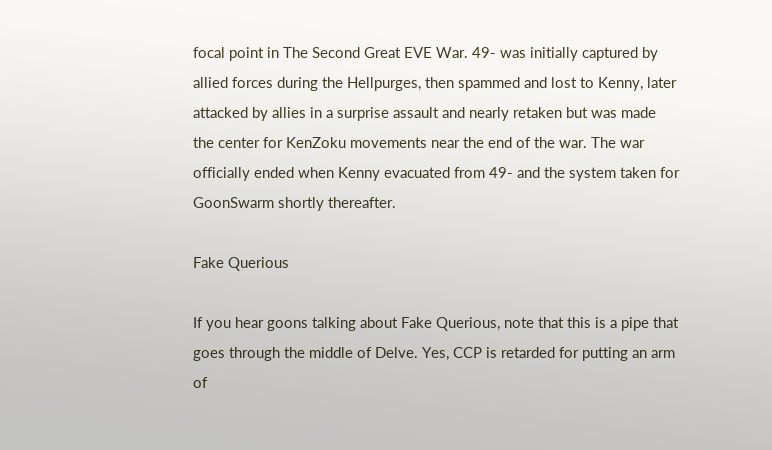focal point in The Second Great EVE War. 49- was initially captured by allied forces during the Hellpurges, then spammed and lost to Kenny, later attacked by allies in a surprise assault and nearly retaken but was made the center for KenZoku movements near the end of the war. The war officially ended when Kenny evacuated from 49- and the system taken for GoonSwarm shortly thereafter.

Fake Querious

If you hear goons talking about Fake Querious, note that this is a pipe that goes through the middle of Delve. Yes, CCP is retarded for putting an arm of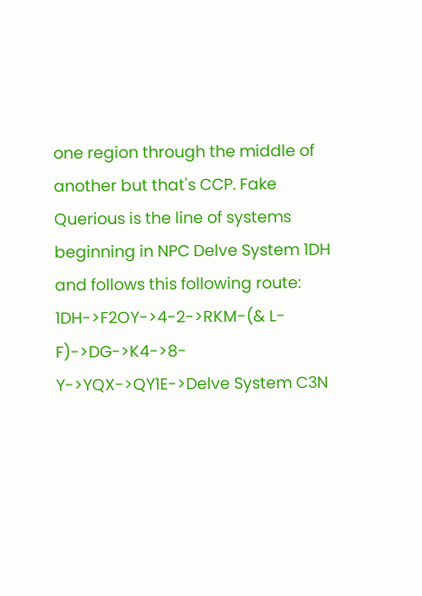one region through the middle of another but that's CCP. Fake Querious is the line of systems beginning in NPC Delve System 1DH and follows this following route: 1DH->F2OY->4-2->RKM-(& L-F)->DG->K4->8-Y->YQX->QY1E->Delve System C3N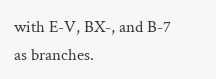with E-V, BX-, and B-7 as branches.